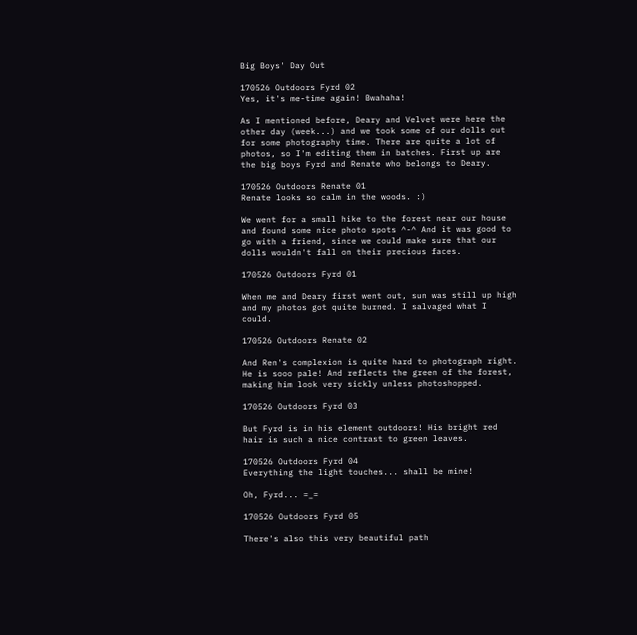Big Boys' Day Out

170526 Outdoors Fyrd 02
Yes, it's me-time again! Bwahaha!

As I mentioned before, Deary and Velvet were here the other day (week...) and we took some of our dolls out for some photography time. There are quite a lot of photos, so I'm editing them in batches. First up are the big boys Fyrd and Renate who belongs to Deary.

170526 Outdoors Renate 01
Renate looks so calm in the woods. :)

We went for a small hike to the forest near our house and found some nice photo spots ^-^ And it was good to go with a friend, since we could make sure that our dolls wouldn't fall on their precious faces.

170526 Outdoors Fyrd 01

When me and Deary first went out, sun was still up high and my photos got quite burned. I salvaged what I could.

170526 Outdoors Renate 02

And Ren's complexion is quite hard to photograph right. He is sooo pale! And reflects the green of the forest, making him look very sickly unless photoshopped.

170526 Outdoors Fyrd 03

But Fyrd is in his element outdoors! His bright red hair is such a nice contrast to green leaves.

170526 Outdoors Fyrd 04
Everything the light touches... shall be mine!

Oh, Fyrd... =_=

170526 Outdoors Fyrd 05

There's also this very beautiful path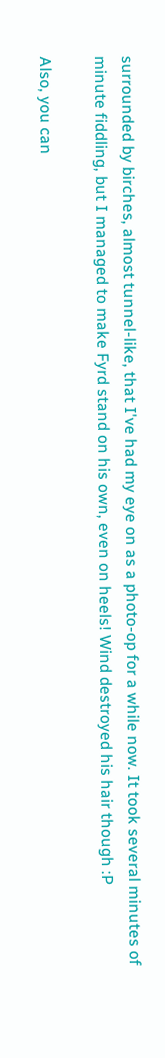surrounded by birches, almost tunnel-like, that I've had my eye on as a photo-op for a while now. It took several minutes of minute fiddling, but I managed to make Fyrd stand on his own, even on heels! Wind destroyed his hair though :P

Also, you can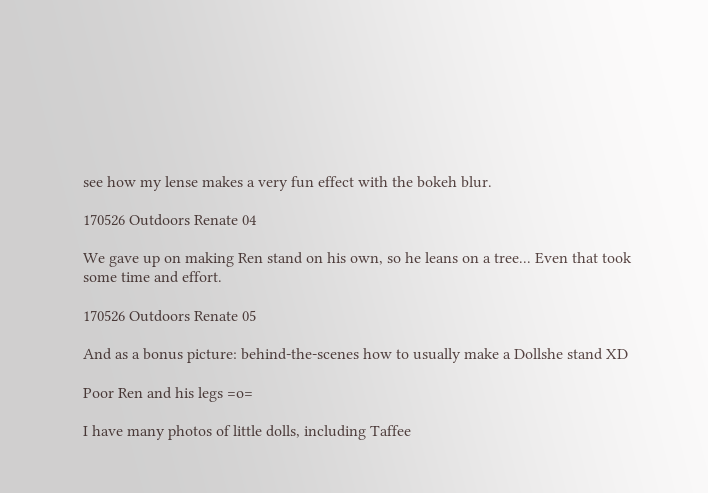see how my lense makes a very fun effect with the bokeh blur.

170526 Outdoors Renate 04

We gave up on making Ren stand on his own, so he leans on a tree... Even that took some time and effort.

170526 Outdoors Renate 05

And as a bonus picture: behind-the-scenes how to usually make a Dollshe stand XD

Poor Ren and his legs =o=

I have many photos of little dolls, including Taffee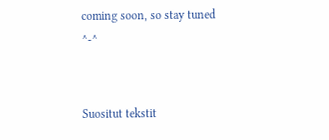coming soon, so stay tuned ^-^


Suositut tekstit